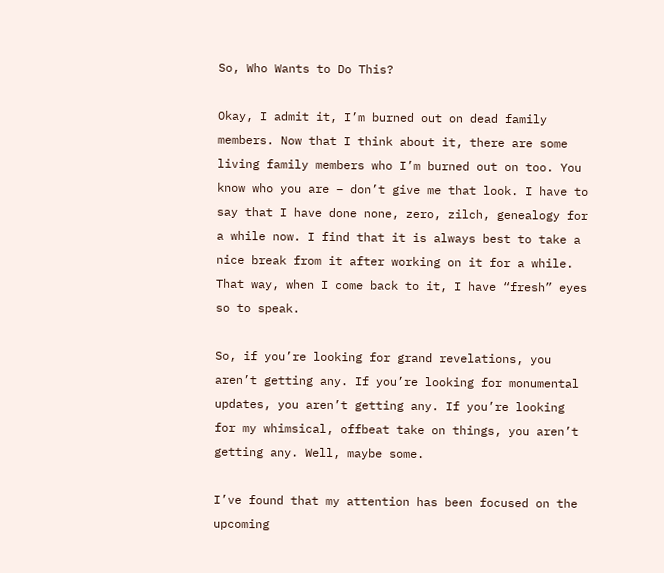So, Who Wants to Do This?

Okay, I admit it, I’m burned out on dead family members. Now that I think about it, there are some living family members who I’m burned out on too. You know who you are – don’t give me that look. I have to say that I have done none, zero, zilch, genealogy for a while now. I find that it is always best to take a nice break from it after working on it for a while. That way, when I come back to it, I have “fresh” eyes so to speak.

So, if you’re looking for grand revelations, you aren’t getting any. If you’re looking for monumental updates, you aren’t getting any. If you’re looking for my whimsical, offbeat take on things, you aren’t getting any. Well, maybe some.

I’ve found that my attention has been focused on the upcoming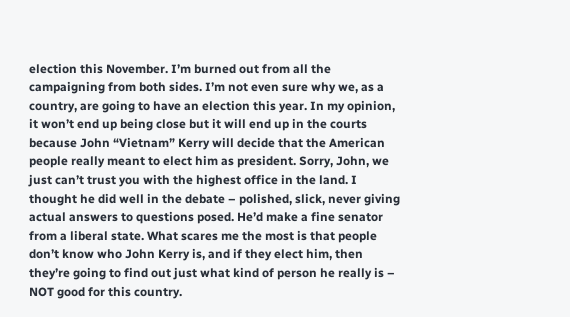election this November. I’m burned out from all the campaigning from both sides. I’m not even sure why we, as a country, are going to have an election this year. In my opinion, it won’t end up being close but it will end up in the courts because John “Vietnam” Kerry will decide that the American people really meant to elect him as president. Sorry, John, we just can’t trust you with the highest office in the land. I thought he did well in the debate – polished, slick, never giving actual answers to questions posed. He’d make a fine senator from a liberal state. What scares me the most is that people don’t know who John Kerry is, and if they elect him, then they’re going to find out just what kind of person he really is – NOT good for this country.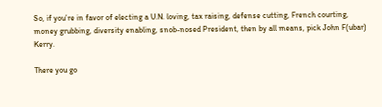So, if you’re in favor of electing a U.N. loving, tax raising, defense cutting, French courting, money grubbing, diversity enabling, snob-nosed President, then by all means, pick John F(ubar) Kerry.

There you go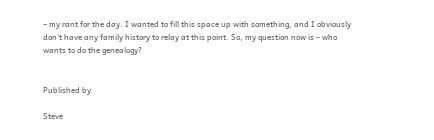– my rant for the day. I wanted to fill this space up with something, and I obviously don’t have any family history to relay at this point. So, my question now is – who wants to do the genealogy?


Published by

Steve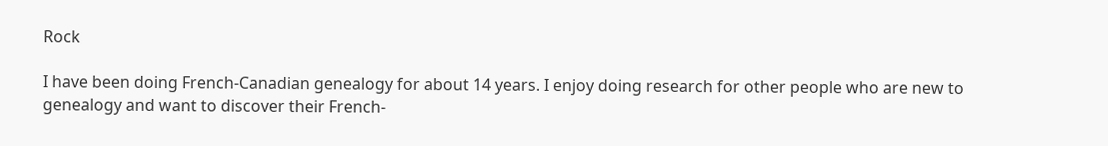Rock

I have been doing French-Canadian genealogy for about 14 years. I enjoy doing research for other people who are new to genealogy and want to discover their French-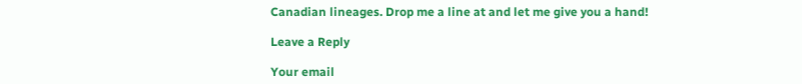Canadian lineages. Drop me a line at and let me give you a hand!

Leave a Reply

Your email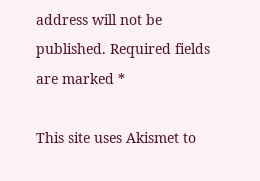address will not be published. Required fields are marked *

This site uses Akismet to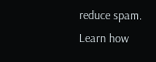reduce spam. Learn how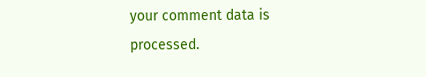your comment data is processed.